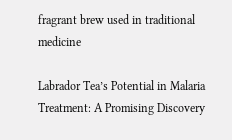fragrant brew used in traditional medicine

Labrador Tea’s Potential in Malaria Treatment: A Promising Discovery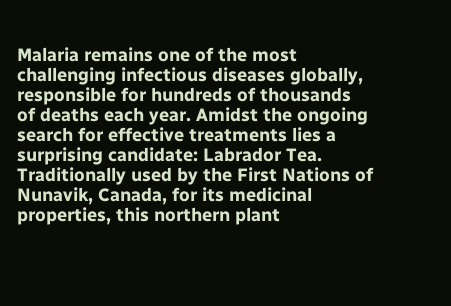Malaria remains one of the most challenging infectious diseases globally, responsible for hundreds of thousands of deaths each year. Amidst the ongoing search for effective treatments lies a surprising candidate: Labrador Tea. Traditionally used by the First Nations of Nunavik, Canada, for its medicinal properties, this northern plant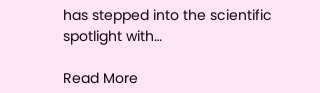has stepped into the scientific spotlight with…

Read More